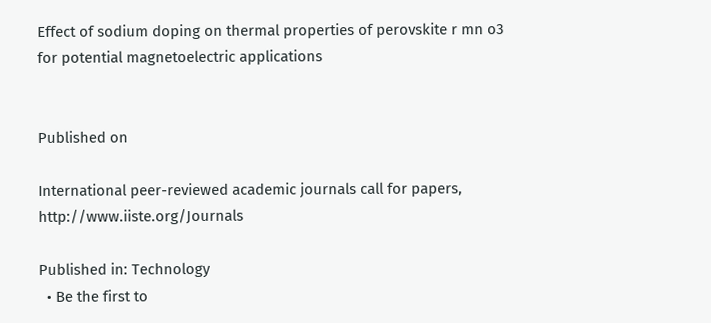Effect of sodium doping on thermal properties of perovskite r mn o3 for potential magnetoelectric applications


Published on

International peer-reviewed academic journals call for papers, http://www.iiste.org/Journals

Published in: Technology
  • Be the first to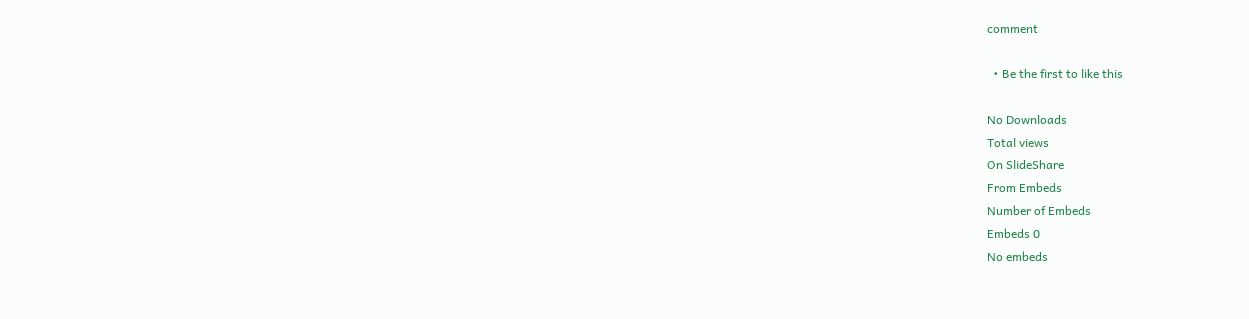comment

  • Be the first to like this

No Downloads
Total views
On SlideShare
From Embeds
Number of Embeds
Embeds 0
No embeds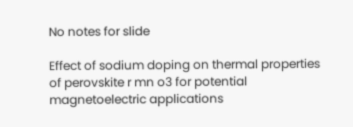No notes for slide

Effect of sodium doping on thermal properties of perovskite r mn o3 for potential magnetoelectric applications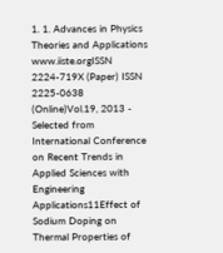1. 1. Advances in Physics Theories and Applications www.iiste.orgISSN 2224-719X (Paper) ISSN 2225-0638 (Online)Vol.19, 2013 - Selected from International Conference on Recent Trends in Applied Sciences with Engineering Applications11Effect of Sodium Doping on Thermal Properties of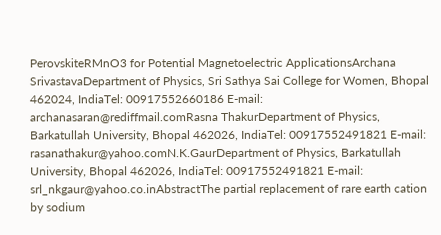PerovskiteRMnO3 for Potential Magnetoelectric ApplicationsArchana SrivastavaDepartment of Physics, Sri Sathya Sai College for Women, Bhopal 462024, IndiaTel: 00917552660186 E-mail: archanasaran@rediffmail.comRasna ThakurDepartment of Physics, Barkatullah University, Bhopal 462026, IndiaTel: 00917552491821 E-mail: rasanathakur@yahoo.comN.K.GaurDepartment of Physics, Barkatullah University, Bhopal 462026, IndiaTel: 00917552491821 E-mail: srl_nkgaur@yahoo.co.inAbstractThe partial replacement of rare earth cation by sodium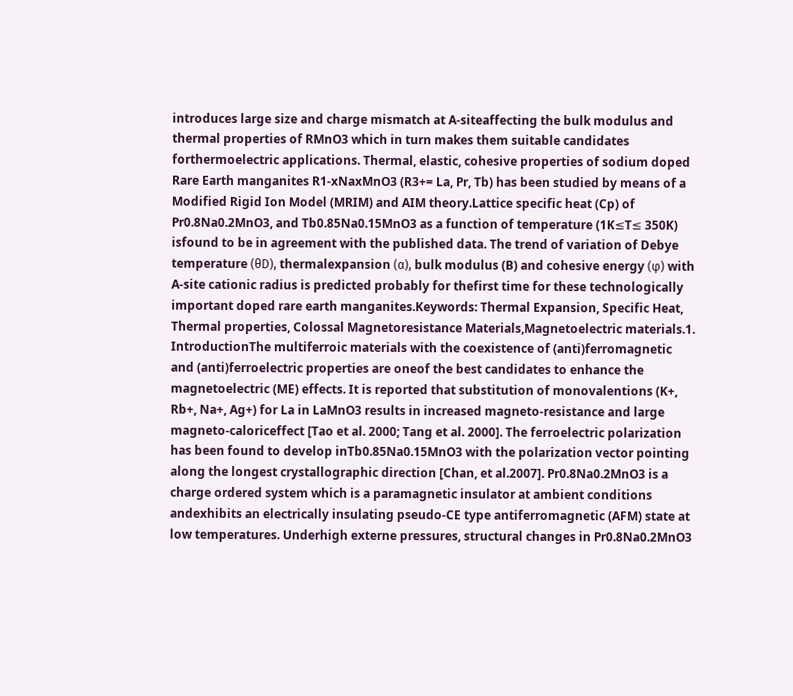introduces large size and charge mismatch at A-siteaffecting the bulk modulus and thermal properties of RMnO3 which in turn makes them suitable candidates forthermoelectric applications. Thermal, elastic, cohesive properties of sodium doped Rare Earth manganites R1-xNaxMnO3 (R3+= La, Pr, Tb) has been studied by means of a Modified Rigid Ion Model (MRIM) and AIM theory.Lattice specific heat (Cp) of Pr0.8Na0.2MnO3, and Tb0.85Na0.15MnO3 as a function of temperature (1K≤T≤ 350K) isfound to be in agreement with the published data. The trend of variation of Debye temperature (θD), thermalexpansion (α), bulk modulus (B) and cohesive energy (φ) with A-site cationic radius is predicted probably for thefirst time for these technologically important doped rare earth manganites.Keywords: Thermal Expansion, Specific Heat, Thermal properties, Colossal Magnetoresistance Materials,Magnetoelectric materials.1. IntroductionThe multiferroic materials with the coexistence of (anti)ferromagnetic and (anti)ferroelectric properties are oneof the best candidates to enhance the magnetoelectric (ME) effects. It is reported that substitution of monovalentions (K+, Rb+, Na+, Ag+) for La in LaMnO3 results in increased magneto-resistance and large magneto-caloriceffect [Tao et al. 2000; Tang et al. 2000]. The ferroelectric polarization has been found to develop inTb0.85Na0.15MnO3 with the polarization vector pointing along the longest crystallographic direction [Chan, et al.2007]. Pr0.8Na0.2MnO3 is a charge ordered system which is a paramagnetic insulator at ambient conditions andexhibits an electrically insulating pseudo-CE type antiferromagnetic (AFM) state at low temperatures. Underhigh externe pressures, structural changes in Pr0.8Na0.2MnO3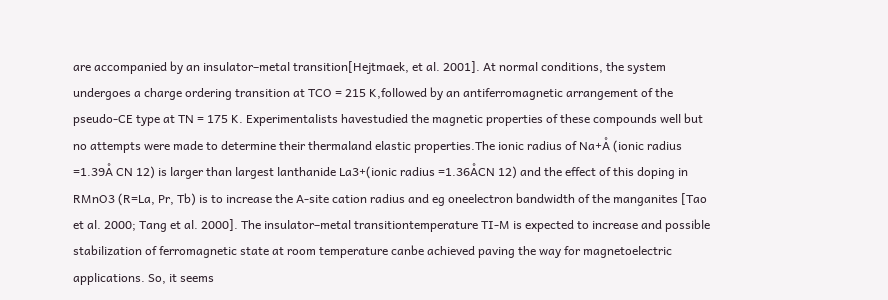are accompanied by an insulator–metal transition[Hejtmaek, et al. 2001]. At normal conditions, the system undergoes a charge ordering transition at TCO = 215 K,followed by an antiferromagnetic arrangement of the pseudo-CE type at TN = 175 K. Experimentalists havestudied the magnetic properties of these compounds well but no attempts were made to determine their thermaland elastic properties.The ionic radius of Na+Å (ionic radius =1.39Å CN 12) is larger than largest lanthanide La3+(ionic radius =1.36ÅCN 12) and the effect of this doping in RMnO3 (R=La, Pr, Tb) is to increase the A-site cation radius and eg oneelectron bandwidth of the manganites [Tao et al. 2000; Tang et al. 2000]. The insulator–metal transitiontemperature TI-M is expected to increase and possible stabilization of ferromagnetic state at room temperature canbe achieved paving the way for magnetoelectric applications. So, it seems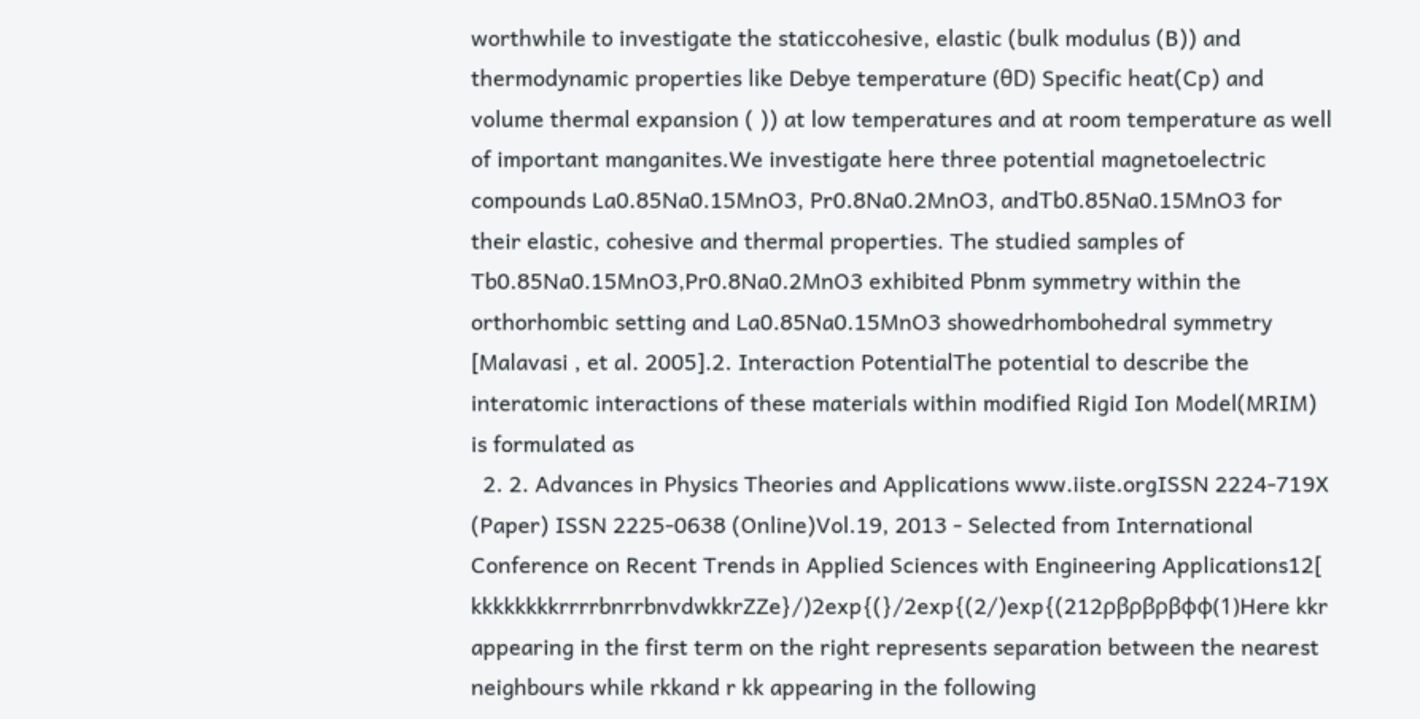worthwhile to investigate the staticcohesive, elastic (bulk modulus (B)) and thermodynamic properties like Debye temperature (θD) Specific heat(Cp) and volume thermal expansion ( )) at low temperatures and at room temperature as well of important manganites.We investigate here three potential magnetoelectric compounds La0.85Na0.15MnO3, Pr0.8Na0.2MnO3, andTb0.85Na0.15MnO3 for their elastic, cohesive and thermal properties. The studied samples of Tb0.85Na0.15MnO3,Pr0.8Na0.2MnO3 exhibited Pbnm symmetry within the orthorhombic setting and La0.85Na0.15MnO3 showedrhombohedral symmetry [Malavasi , et al. 2005].2. Interaction PotentialThe potential to describe the interatomic interactions of these materials within modified Rigid Ion Model(MRIM) is formulated as
  2. 2. Advances in Physics Theories and Applications www.iiste.orgISSN 2224-719X (Paper) ISSN 2225-0638 (Online)Vol.19, 2013 - Selected from International Conference on Recent Trends in Applied Sciences with Engineering Applications12[ kkkkkkkkrrrrbnrrbnvdwkkrZZe}/)2exp{(}/2exp{(2/)exp{(212ρβρβρβφφ(1)Here kkr appearing in the first term on the right represents separation between the nearest neighbours while rkkand r kk appearing in the following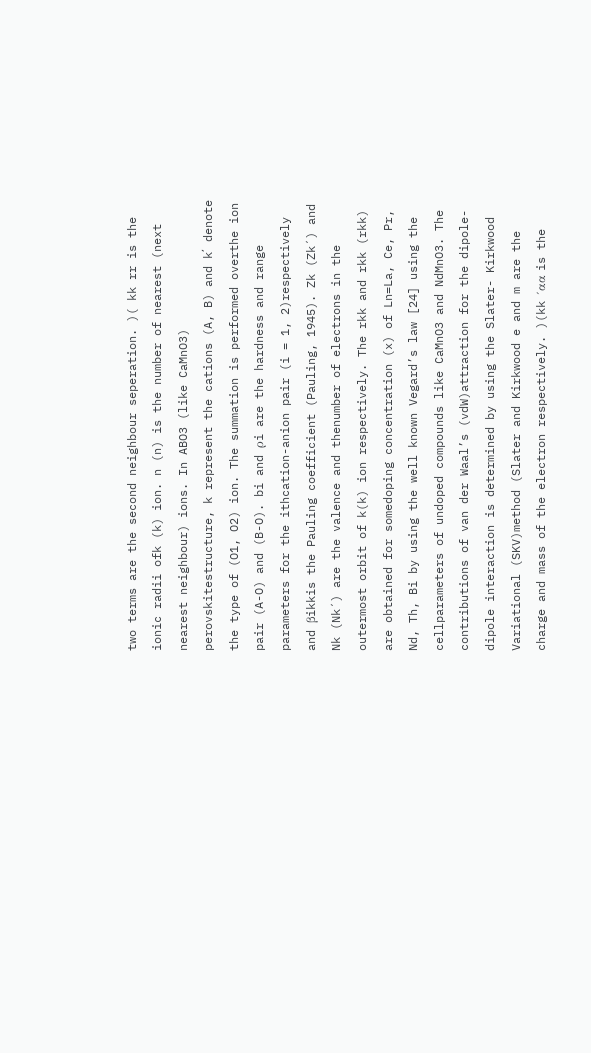two terms are the second neighbour seperation. )( kk rr is the ionic radii ofk (k) ion. n (n) is the number of nearest (next nearest neighbour) ions. In ABO3 (like CaMnO3) perovskitestructure, k represent the cations (A, B) and k΄ denote the type of (O1, O2) ion. The summation is performed overthe ion pair (A-O) and (B-O). bi and ρi are the hardness and range parameters for the ithcation-anion pair (i = 1, 2)respectively and βikkis the Pauling coefficient (Pauling, 1945). Zk (Zk´) and Nk (Nk´) are the valence and thenumber of electrons in the outermost orbit of k(k) ion respectively. The rkk and rkk (rkk) are obtained for somedoping concentration (x) of Ln=La, Ce, Pr, Nd, Th, Bi by using the well known Vegard’s law [24] using the cellparameters of undoped compounds like CaMnO3 and NdMnO3. The contributions of van der Waal’s (vdW)attraction for the dipole-dipole interaction is determined by using the Slater- Kirkwood Variational (SKV)method (Slater and Kirkwood e and m are the charge and mass of the electron respectively. )(kk ′αα is the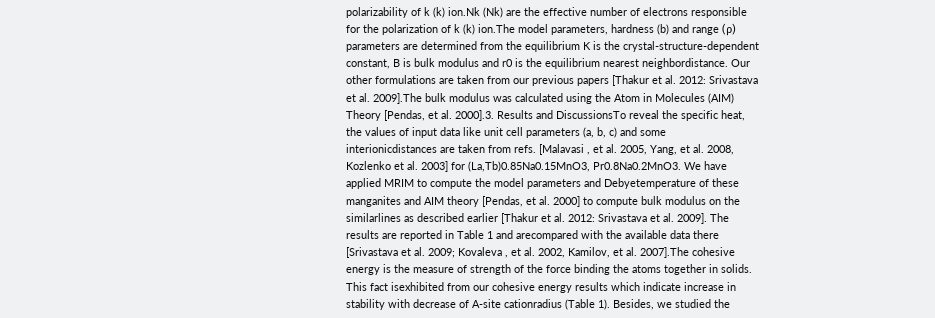polarizability of k (k) ion.Nk (Nk) are the effective number of electrons responsible for the polarization of k (k) ion.The model parameters, hardness (b) and range (ρ) parameters are determined from the equilibrium K is the crystal-structure-dependent constant, B is bulk modulus and r0 is the equilibrium nearest neighbordistance. Our other formulations are taken from our previous papers [Thakur et al. 2012: Srivastava et al. 2009].The bulk modulus was calculated using the Atom in Molecules (AIM) Theory [Pendas, et al. 2000].3. Results and DiscussionsTo reveal the specific heat, the values of input data like unit cell parameters (a, b, c) and some interionicdistances are taken from refs. [Malavasi , et al. 2005, Yang, et al. 2008, Kozlenko et al. 2003] for (La,Tb)0.85Na0.15MnO3, Pr0.8Na0.2MnO3. We have applied MRIM to compute the model parameters and Debyetemperature of these manganites and AIM theory [Pendas, et al. 2000] to compute bulk modulus on the similarlines as described earlier [Thakur et al. 2012: Srivastava et al. 2009]. The results are reported in Table 1 and arecompared with the available data there [Srivastava et al. 2009; Kovaleva , et al. 2002, Kamilov, et al. 2007].The cohesive energy is the measure of strength of the force binding the atoms together in solids. This fact isexhibited from our cohesive energy results which indicate increase in stability with decrease of A-site cationradius (Table 1). Besides, we studied the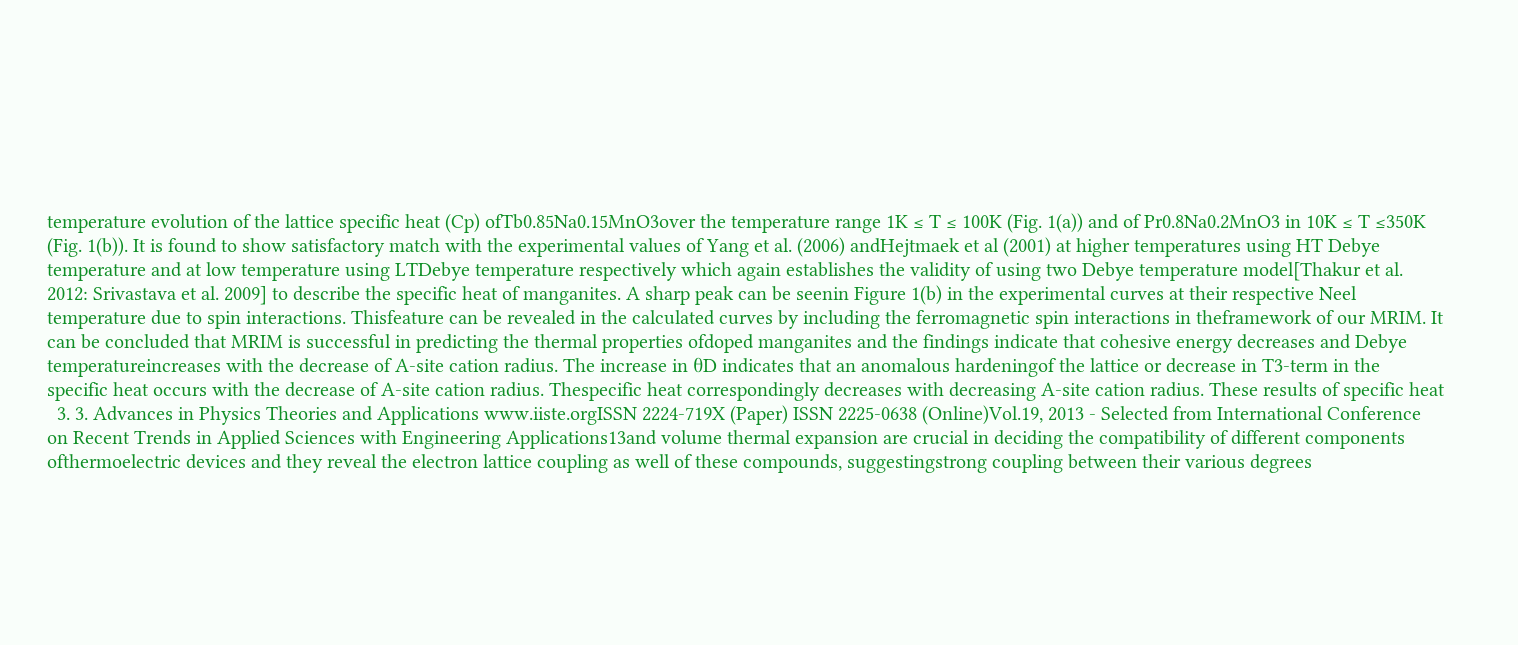temperature evolution of the lattice specific heat (Cp) ofTb0.85Na0.15MnO3over the temperature range 1K ≤ T ≤ 100K (Fig. 1(a)) and of Pr0.8Na0.2MnO3 in 10K ≤ T ≤350K (Fig. 1(b)). It is found to show satisfactory match with the experimental values of Yang et al. (2006) andHejtmaek et al (2001) at higher temperatures using HT Debye temperature and at low temperature using LTDebye temperature respectively which again establishes the validity of using two Debye temperature model[Thakur et al. 2012: Srivastava et al. 2009] to describe the specific heat of manganites. A sharp peak can be seenin Figure 1(b) in the experimental curves at their respective Neel temperature due to spin interactions. Thisfeature can be revealed in the calculated curves by including the ferromagnetic spin interactions in theframework of our MRIM. It can be concluded that MRIM is successful in predicting the thermal properties ofdoped manganites and the findings indicate that cohesive energy decreases and Debye temperatureincreases with the decrease of A-site cation radius. The increase in θD indicates that an anomalous hardeningof the lattice or decrease in T3-term in the specific heat occurs with the decrease of A-site cation radius. Thespecific heat correspondingly decreases with decreasing A-site cation radius. These results of specific heat
  3. 3. Advances in Physics Theories and Applications www.iiste.orgISSN 2224-719X (Paper) ISSN 2225-0638 (Online)Vol.19, 2013 - Selected from International Conference on Recent Trends in Applied Sciences with Engineering Applications13and volume thermal expansion are crucial in deciding the compatibility of different components ofthermoelectric devices and they reveal the electron lattice coupling as well of these compounds, suggestingstrong coupling between their various degrees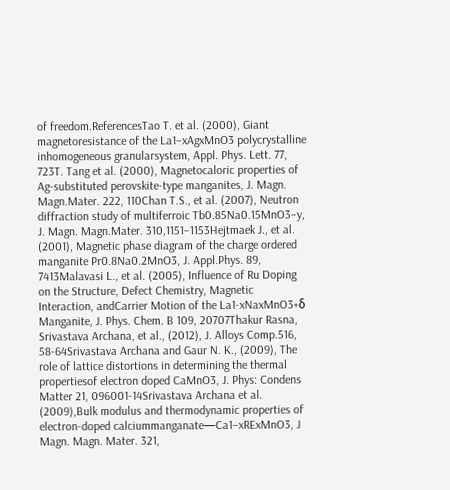of freedom.ReferencesTao T. et al. (2000), Giant magnetoresistance of the La1−xAgxMnO3 polycrystalline inhomogeneous granularsystem, Appl. Phys. Lett. 77, 723T. Tang et al. (2000), Magnetocaloric properties of Ag-substituted perovskite-type manganites, J. Magn. Magn.Mater. 222, 110Chan T.S., et al. (2007), Neutron diffraction study of multiferroic Tb0.85Na0.15MnO3−y, J. Magn. Magn.Mater. 310,1151–1153Hejtmaek J., et al. (2001), Magnetic phase diagram of the charge ordered manganite Pr0.8Na0.2MnO3, J. Appl.Phys. 89, 7413Malavasi L., et al. (2005), Influence of Ru Doping on the Structure, Defect Chemistry, Magnetic Interaction, andCarrier Motion of the La1-xNaxMnO3+δ Manganite, J. Phys. Chem. B 109, 20707Thakur Rasna, Srivastava Archana, et al., (2012), J. Alloys Comp.516, 58-64Srivastava Archana and Gaur N. K., (2009), The role of lattice distortions in determining the thermal propertiesof electron doped CaMnO3, J. Phys: Condens Matter 21, 096001-14Srivastava Archana et al. (2009),Bulk modulus and thermodynamic properties of electron-doped calciummanganate—Ca1−xRExMnO3, J Magn. Magn. Mater. 321,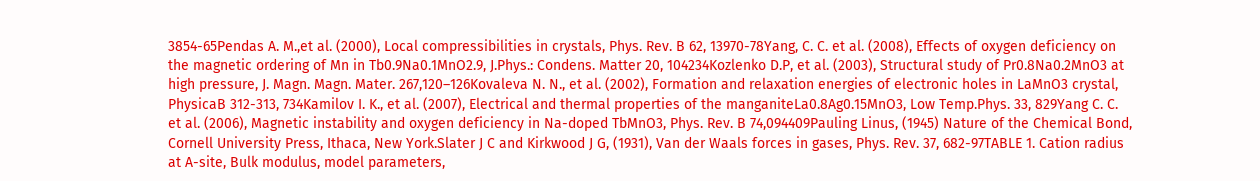3854-65Pendas A. M.,et al. (2000), Local compressibilities in crystals, Phys. Rev. B 62, 13970-78Yang, C. C. et al. (2008), Effects of oxygen deficiency on the magnetic ordering of Mn in Tb0.9Na0.1MnO2.9, J.Phys.: Condens. Matter 20, 104234Kozlenko D.P, et al. (2003), Structural study of Pr0.8Na0.2MnO3 at high pressure, J. Magn. Magn. Mater. 267,120–126Kovaleva N. N., et al. (2002), Formation and relaxation energies of electronic holes in LaMnO3 crystal, PhysicaB 312-313, 734Kamilov I. K., et al. (2007), Electrical and thermal properties of the manganiteLa0.8Ag0.15MnO3, Low Temp.Phys. 33, 829Yang C. C. et al. (2006), Magnetic instability and oxygen deficiency in Na-doped TbMnO3, Phys. Rev. B 74,094409Pauling Linus, (1945) Nature of the Chemical Bond, Cornell University Press, Ithaca, New York.Slater J C and Kirkwood J G, (1931), Van der Waals forces in gases, Phys. Rev. 37, 682-97TABLE 1. Cation radius at A-site, Bulk modulus, model parameters,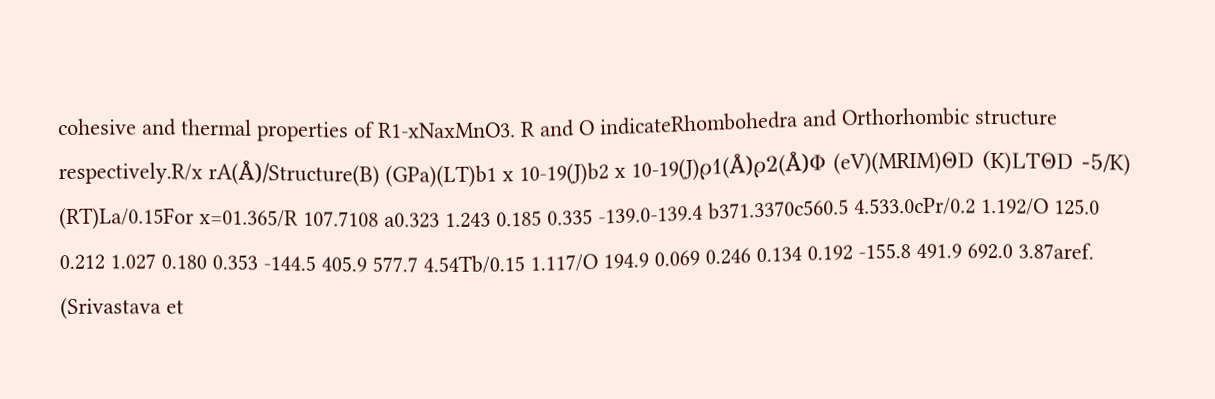cohesive and thermal properties of R1-xNaxMnO3. R and O indicateRhombohedra and Orthorhombic structure respectively.R/x rA(Å)/Structure(B) (GPa)(LT)b1 x 10-19(J)b2 x 10-19(J)ρ1(Å)ρ2(Å)Φ (eV)(MRIM)ΘD (K)LTΘD -5/K) (RT)La/0.15For x=01.365/R 107.7108 a0.323 1.243 0.185 0.335 -139.0-139.4 b371.3370c560.5 4.533.0cPr/0.2 1.192/O 125.0 0.212 1.027 0.180 0.353 -144.5 405.9 577.7 4.54Tb/0.15 1.117/O 194.9 0.069 0.246 0.134 0.192 -155.8 491.9 692.0 3.87aref. (Srivastava et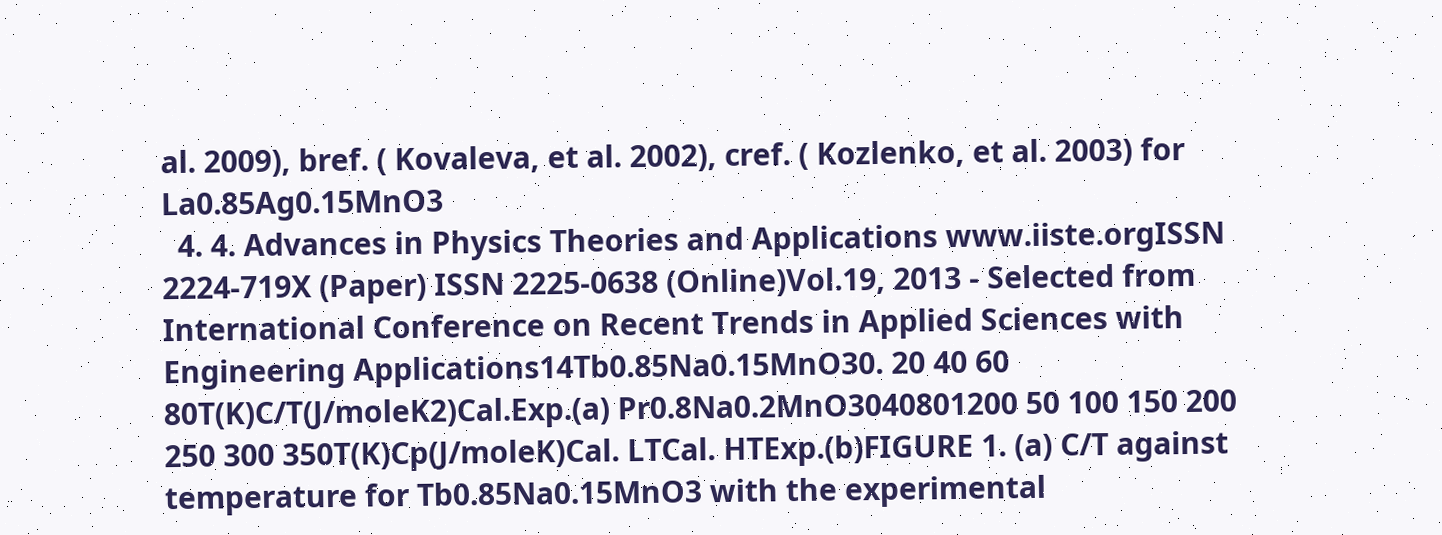al. 2009), bref. ( Kovaleva, et al. 2002), cref. ( Kozlenko, et al. 2003) for La0.85Ag0.15MnO3
  4. 4. Advances in Physics Theories and Applications www.iiste.orgISSN 2224-719X (Paper) ISSN 2225-0638 (Online)Vol.19, 2013 - Selected from International Conference on Recent Trends in Applied Sciences with Engineering Applications14Tb0.85Na0.15MnO30. 20 40 60 80T(K)C/T(J/moleK2)Cal.Exp.(a) Pr0.8Na0.2MnO3040801200 50 100 150 200 250 300 350T(K)Cp(J/moleK)Cal. LTCal. HTExp.(b)FIGURE 1. (a) C/T against temperature for Tb0.85Na0.15MnO3 with the experimental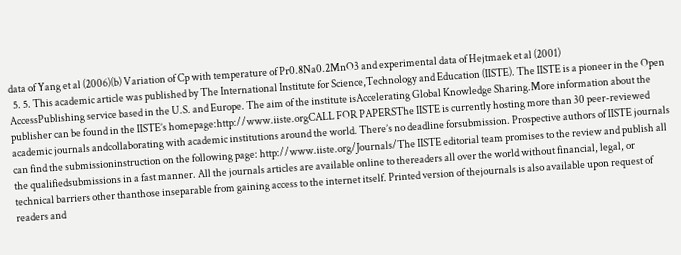data of Yang et al (2006)(b) Variation of Cp with temperature of Pr0.8Na0.2MnO3 and experimental data of Hejtmaek et al (2001)
  5. 5. This academic article was published by The International Institute for Science,Technology and Education (IISTE). The IISTE is a pioneer in the Open AccessPublishing service based in the U.S. and Europe. The aim of the institute isAccelerating Global Knowledge Sharing.More information about the publisher can be found in the IISTE’s homepage:http://www.iiste.orgCALL FOR PAPERSThe IISTE is currently hosting more than 30 peer-reviewed academic journals andcollaborating with academic institutions around the world. There’s no deadline forsubmission. Prospective authors of IISTE journals can find the submissioninstruction on the following page: http://www.iiste.org/Journals/The IISTE editorial team promises to the review and publish all the qualifiedsubmissions in a fast manner. All the journals articles are available online to thereaders all over the world without financial, legal, or technical barriers other thanthose inseparable from gaining access to the internet itself. Printed version of thejournals is also available upon request of readers and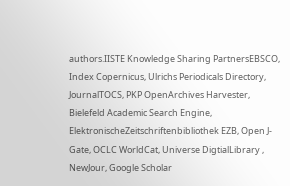authors.IISTE Knowledge Sharing PartnersEBSCO, Index Copernicus, Ulrichs Periodicals Directory, JournalTOCS, PKP OpenArchives Harvester, Bielefeld Academic Search Engine, ElektronischeZeitschriftenbibliothek EZB, Open J-Gate, OCLC WorldCat, Universe DigtialLibrary , NewJour, Google Scholar